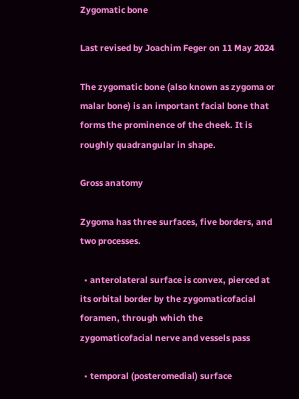Zygomatic bone

Last revised by Joachim Feger on 11 May 2024

The zygomatic bone (also known as zygoma or malar bone) is an important facial bone that forms the prominence of the cheek. It is roughly quadrangular in shape.

Gross anatomy

Zygoma has three surfaces, five borders, and two processes.

  • anterolateral surface is convex, pierced at its orbital border by the zygomaticofacial foramen, through which the zygomaticofacial nerve and vessels pass

  • temporal (posteromedial) surface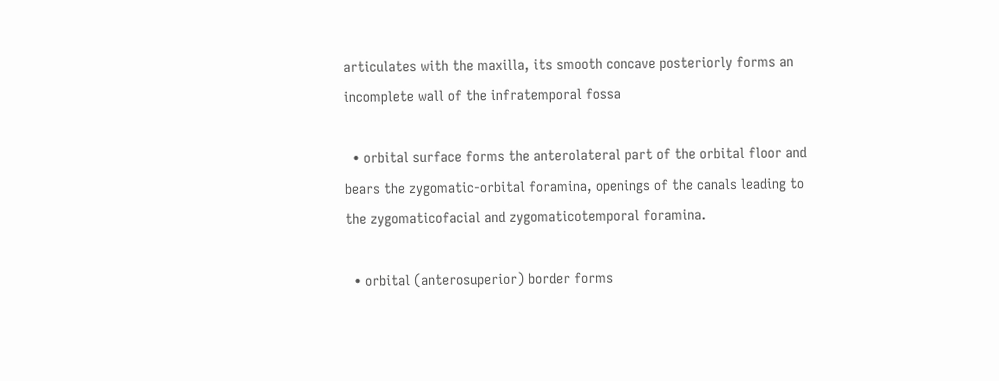articulates with the maxilla, its smooth concave posteriorly forms an incomplete wall of the infratemporal fossa

  • orbital surface forms the anterolateral part of the orbital floor and bears the zygomatic-orbital foramina, openings of the canals leading to the zygomaticofacial and zygomaticotemporal foramina.

  • orbital (anterosuperior) border forms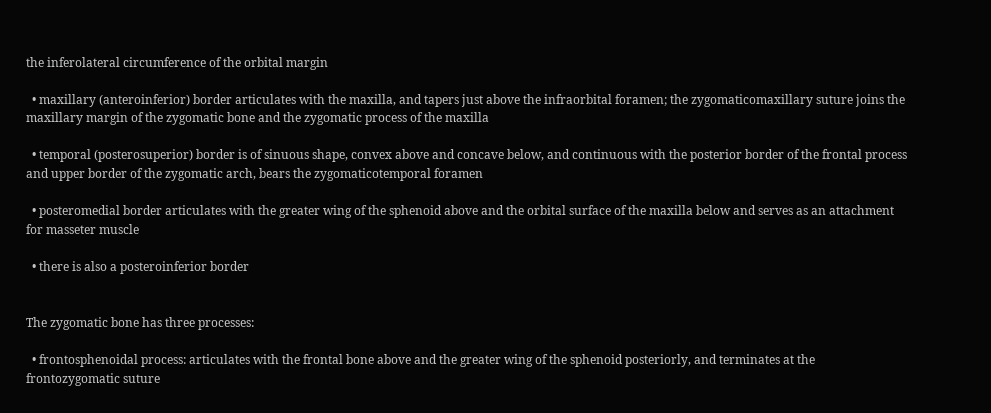the inferolateral circumference of the orbital margin

  • maxillary (anteroinferior) border articulates with the maxilla, and tapers just above the infraorbital foramen; the zygomaticomaxillary suture joins the maxillary margin of the zygomatic bone and the zygomatic process of the maxilla

  • temporal (posterosuperior) border is of sinuous shape, convex above and concave below, and continuous with the posterior border of the frontal process and upper border of the zygomatic arch, bears the zygomaticotemporal foramen

  • posteromedial border articulates with the greater wing of the sphenoid above and the orbital surface of the maxilla below and serves as an attachment for masseter muscle

  • there is also a posteroinferior border


The zygomatic bone has three processes:

  • frontosphenoidal process: articulates with the frontal bone above and the greater wing of the sphenoid posteriorly, and terminates at the frontozygomatic suture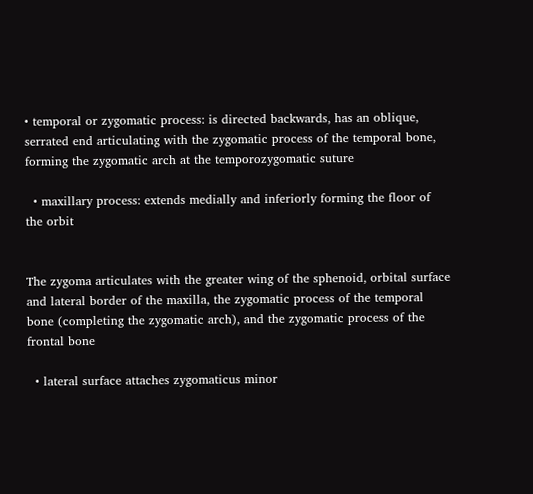• temporal or zygomatic process: is directed backwards, has an oblique, serrated end articulating with the zygomatic process of the temporal bone, forming the zygomatic arch at the temporozygomatic suture

  • maxillary process: extends medially and inferiorly forming the floor of the orbit


The zygoma articulates with the greater wing of the sphenoid, orbital surface and lateral border of the maxilla, the zygomatic process of the temporal bone (completing the zygomatic arch), and the zygomatic process of the frontal bone

  • lateral surface attaches zygomaticus minor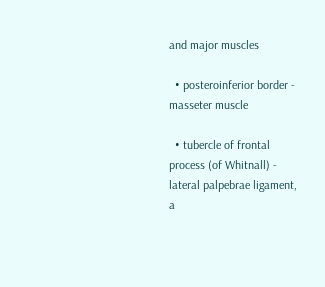and major muscles

  • posteroinferior border - masseter muscle

  • tubercle of frontal process (of Whitnall) - lateral palpebrae ligament, a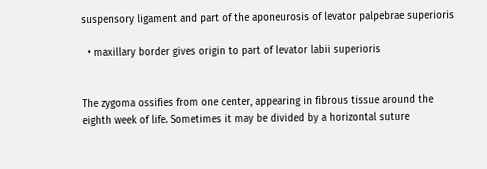suspensory ligament and part of the aponeurosis of levator palpebrae superioris

  • maxillary border gives origin to part of levator labii superioris


The zygoma ossifies from one center, appearing in fibrous tissue around the eighth week of life. Sometimes it may be divided by a horizontal suture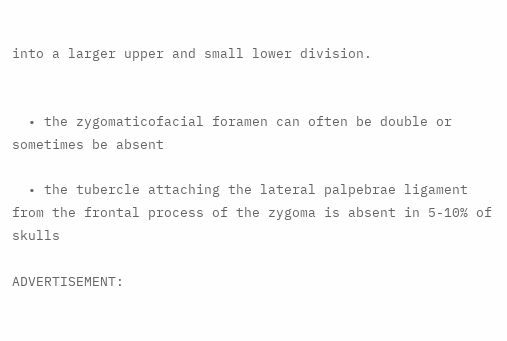into a larger upper and small lower division.


  • the zygomaticofacial foramen can often be double or sometimes be absent

  • the tubercle attaching the lateral palpebrae ligament from the frontal process of the zygoma is absent in 5-10% of skulls

ADVERTISEMENT: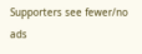Supporters see fewer/no ads